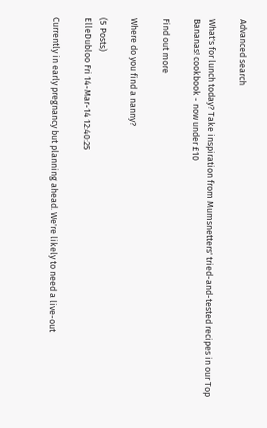Advanced search

What's for lunch today? Take inspiration from Mumsnetters' tried-and-tested recipes in our Top Bananas! cookbook - now under £10

Find out more

Where do you find a nanny?

(5 Posts)
ElleDubloo Fri 14-Mar-14 12:40:25

Currently in early pregnancy but planning ahead. We're likely to need a live-out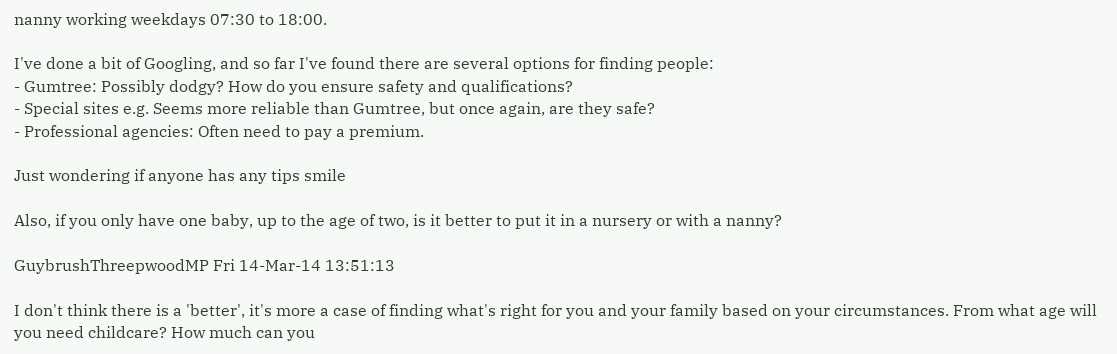nanny working weekdays 07:30 to 18:00.

I've done a bit of Googling, and so far I've found there are several options for finding people:
- Gumtree: Possibly dodgy? How do you ensure safety and qualifications?
- Special sites e.g. Seems more reliable than Gumtree, but once again, are they safe?
- Professional agencies: Often need to pay a premium.

Just wondering if anyone has any tips smile

Also, if you only have one baby, up to the age of two, is it better to put it in a nursery or with a nanny?

GuybrushThreepwoodMP Fri 14-Mar-14 13:51:13

I don't think there is a 'better', it's more a case of finding what's right for you and your family based on your circumstances. From what age will you need childcare? How much can you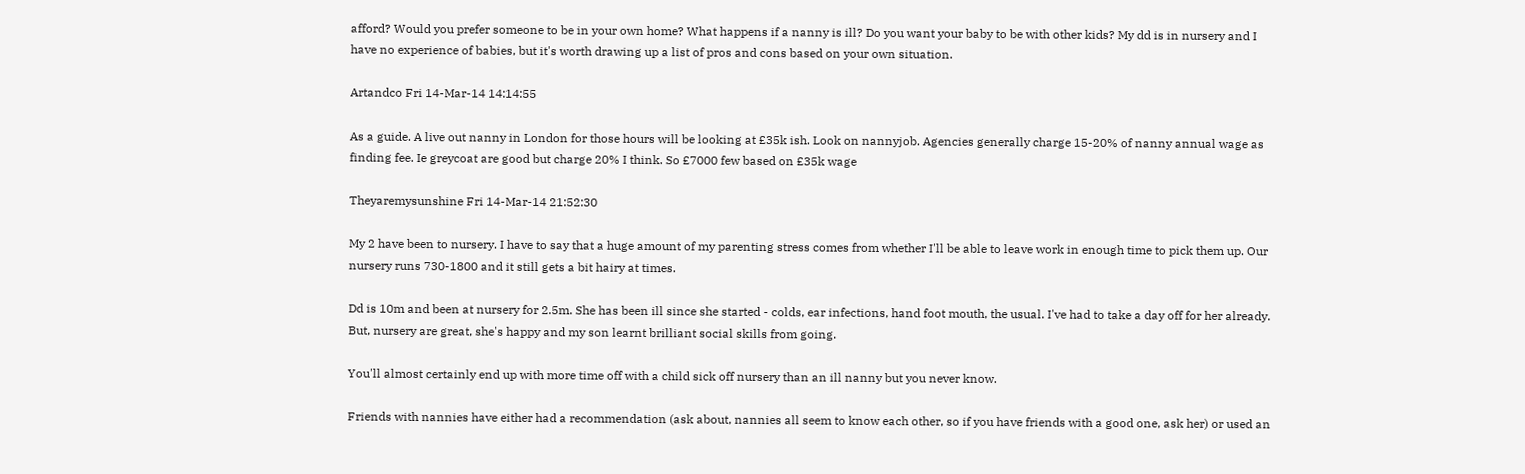afford? Would you prefer someone to be in your own home? What happens if a nanny is ill? Do you want your baby to be with other kids? My dd is in nursery and I have no experience of babies, but it's worth drawing up a list of pros and cons based on your own situation.

Artandco Fri 14-Mar-14 14:14:55

As a guide. A live out nanny in London for those hours will be looking at £35k ish. Look on nannyjob. Agencies generally charge 15-20% of nanny annual wage as finding fee. Ie greycoat are good but charge 20% I think. So £7000 few based on £35k wage

Theyaremysunshine Fri 14-Mar-14 21:52:30

My 2 have been to nursery. I have to say that a huge amount of my parenting stress comes from whether I'll be able to leave work in enough time to pick them up. Our nursery runs 730-1800 and it still gets a bit hairy at times.

Dd is 10m and been at nursery for 2.5m. She has been ill since she started - colds, ear infections, hand foot mouth, the usual. I've had to take a day off for her already. But, nursery are great, she's happy and my son learnt brilliant social skills from going.

You'll almost certainly end up with more time off with a child sick off nursery than an ill nanny but you never know.

Friends with nannies have either had a recommendation (ask about, nannies all seem to know each other, so if you have friends with a good one, ask her) or used an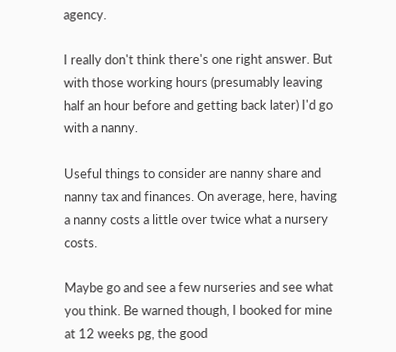agency.

I really don't think there's one right answer. But with those working hours (presumably leaving half an hour before and getting back later) I'd go with a nanny.

Useful things to consider are nanny share and nanny tax and finances. On average, here, having a nanny costs a little over twice what a nursery costs.

Maybe go and see a few nurseries and see what you think. Be warned though, I booked for mine at 12 weeks pg, the good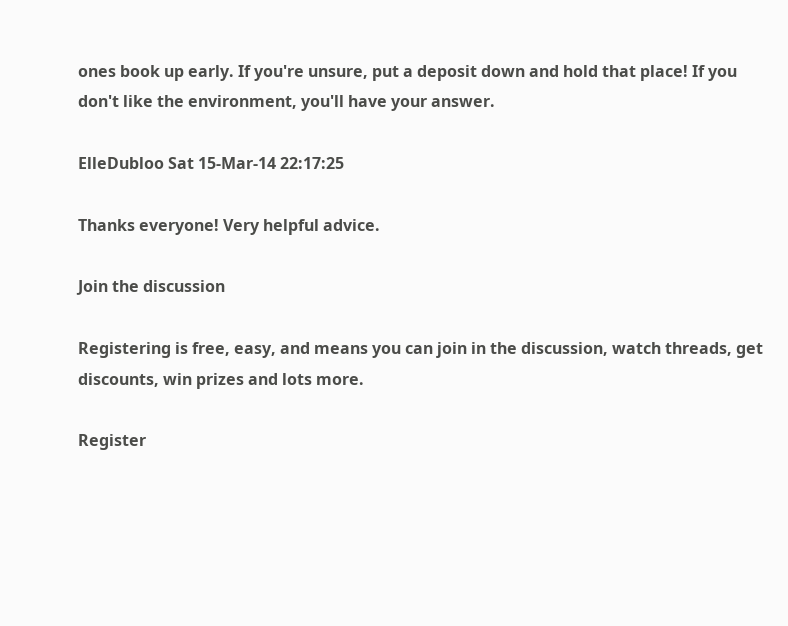ones book up early. If you're unsure, put a deposit down and hold that place! If you don't like the environment, you'll have your answer.

ElleDubloo Sat 15-Mar-14 22:17:25

Thanks everyone! Very helpful advice.

Join the discussion

Registering is free, easy, and means you can join in the discussion, watch threads, get discounts, win prizes and lots more.

Register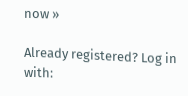now »

Already registered? Log in with: